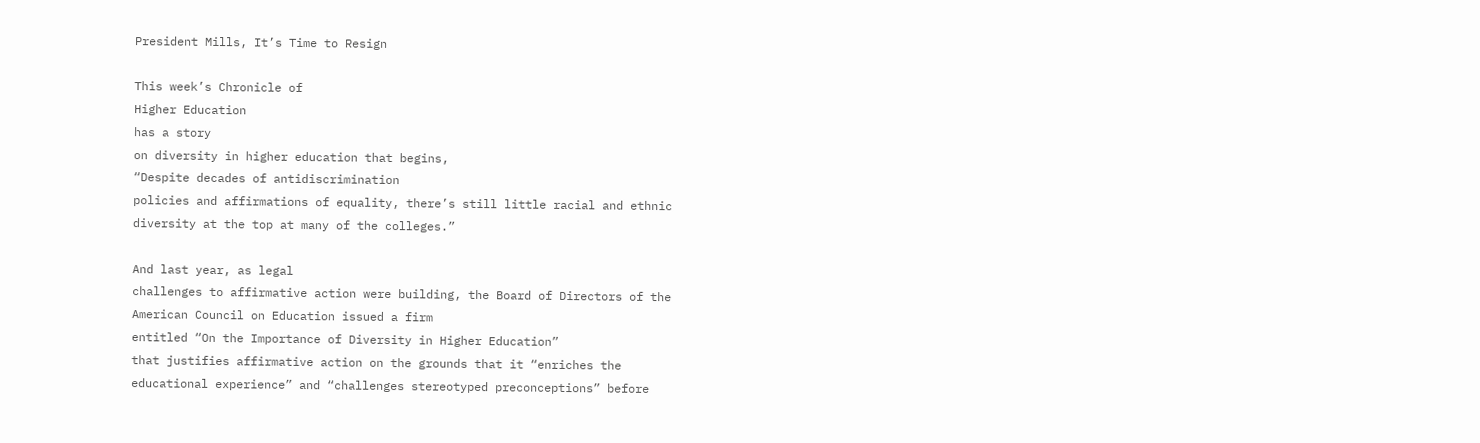President Mills, It’s Time to Resign

This week’s Chronicle of
Higher Education
has a story
on diversity in higher education that begins,
“Despite decades of antidiscrimination
policies and affirmations of equality, there’s still little racial and ethnic
diversity at the top at many of the colleges.”

And last year, as legal
challenges to affirmative action were building, the Board of Directors of the
American Council on Education issued a firm
entitled “On the Importance of Diversity in Higher Education”
that justifies affirmative action on the grounds that it “enriches the
educational experience” and “challenges stereotyped preconceptions” before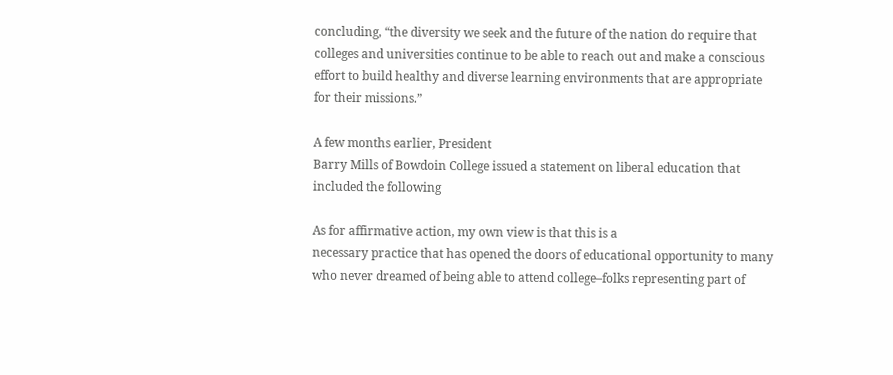concluding, “the diversity we seek and the future of the nation do require that
colleges and universities continue to be able to reach out and make a conscious
effort to build healthy and diverse learning environments that are appropriate
for their missions.”

A few months earlier, President
Barry Mills of Bowdoin College issued a statement on liberal education that
included the following

As for affirmative action, my own view is that this is a
necessary practice that has opened the doors of educational opportunity to many
who never dreamed of being able to attend college–folks representing part of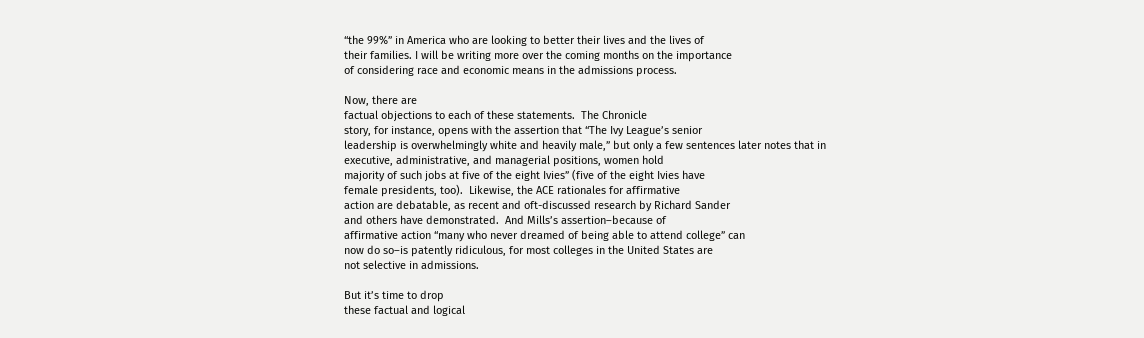“the 99%” in America who are looking to better their lives and the lives of
their families. I will be writing more over the coming months on the importance
of considering race and economic means in the admissions process.

Now, there are
factual objections to each of these statements.  The Chronicle
story, for instance, opens with the assertion that “The Ivy League’s senior
leadership is overwhelmingly white and heavily male,” but only a few sentences later notes that in
executive, administrative, and managerial positions, women hold
majority of such jobs at five of the eight Ivies” (five of the eight Ivies have
female presidents, too).  Likewise, the ACE rationales for affirmative
action are debatable, as recent and oft-discussed research by Richard Sander
and others have demonstrated.  And Mills’s assertion–because of
affirmative action “many who never dreamed of being able to attend college” can
now do so–is patently ridiculous, for most colleges in the United States are
not selective in admissions.

But it’s time to drop
these factual and logical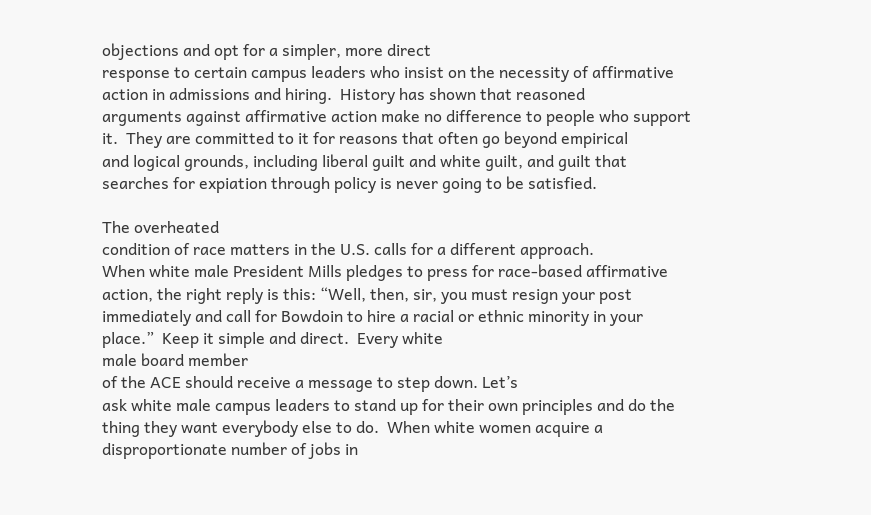objections and opt for a simpler, more direct
response to certain campus leaders who insist on the necessity of affirmative
action in admissions and hiring.  History has shown that reasoned
arguments against affirmative action make no difference to people who support
it.  They are committed to it for reasons that often go beyond empirical
and logical grounds, including liberal guilt and white guilt, and guilt that
searches for expiation through policy is never going to be satisfied.

The overheated
condition of race matters in the U.S. calls for a different approach.
When white male President Mills pledges to press for race-based affirmative
action, the right reply is this: “Well, then, sir, you must resign your post
immediately and call for Bowdoin to hire a racial or ethnic minority in your
place.”  Keep it simple and direct.  Every white
male board member
of the ACE should receive a message to step down. Let’s
ask white male campus leaders to stand up for their own principles and do the
thing they want everybody else to do.  When white women acquire a
disproportionate number of jobs in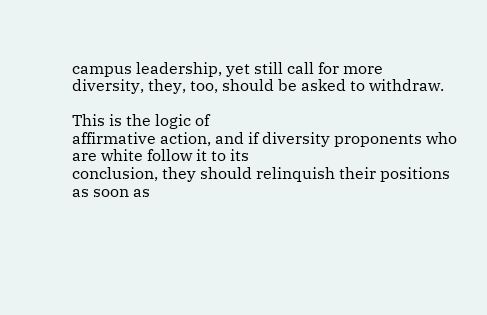campus leadership, yet still call for more
diversity, they, too, should be asked to withdraw.

This is the logic of
affirmative action, and if diversity proponents who are white follow it to its
conclusion, they should relinquish their positions as soon as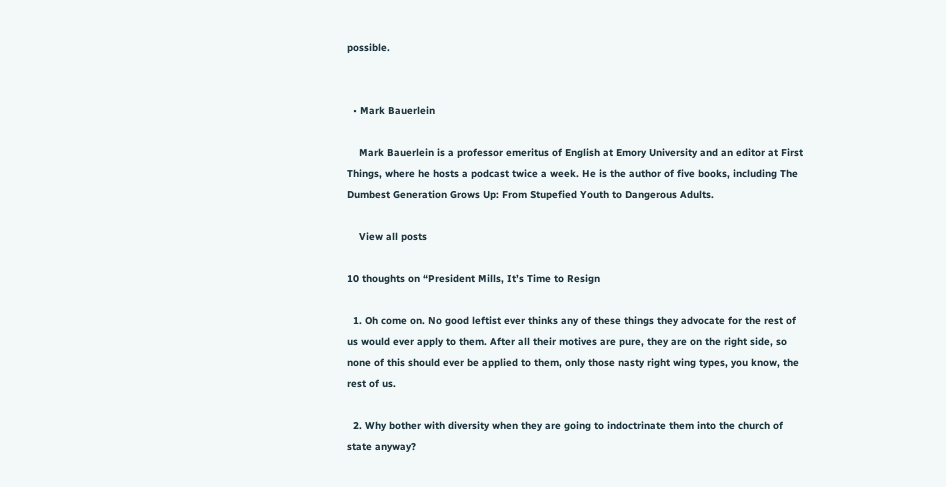possible.


  • Mark Bauerlein

    Mark Bauerlein is a professor emeritus of English at Emory University and an editor at First Things, where he hosts a podcast twice a week. He is the author of five books, including The Dumbest Generation Grows Up: From Stupefied Youth to Dangerous Adults.

    View all posts

10 thoughts on “President Mills, It’s Time to Resign

  1. Oh come on. No good leftist ever thinks any of these things they advocate for the rest of us would ever apply to them. After all their motives are pure, they are on the right side, so none of this should ever be applied to them, only those nasty right wing types, you know, the rest of us.

  2. Why bother with diversity when they are going to indoctrinate them into the church of state anyway?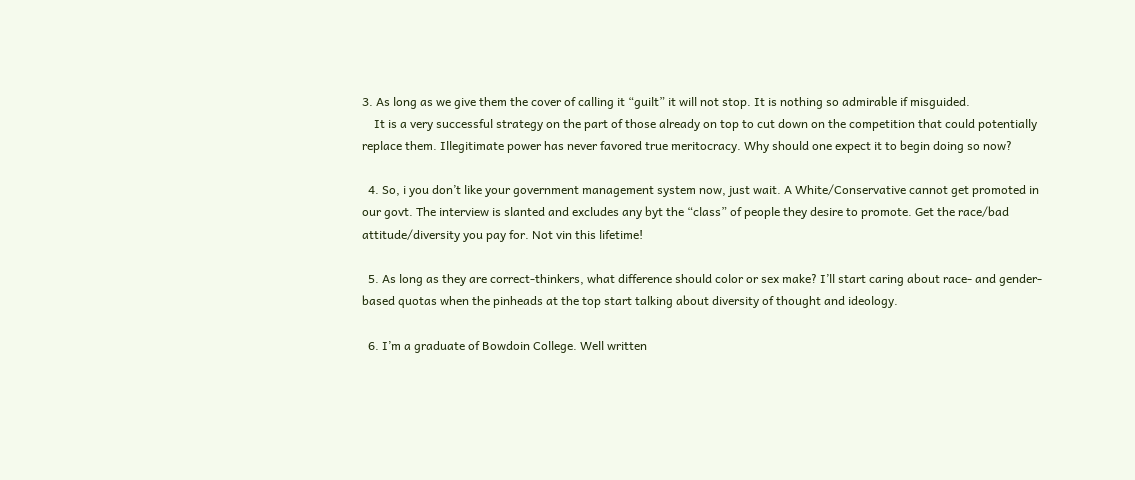3. As long as we give them the cover of calling it “guilt” it will not stop. It is nothing so admirable if misguided.
    It is a very successful strategy on the part of those already on top to cut down on the competition that could potentially replace them. Illegitimate power has never favored true meritocracy. Why should one expect it to begin doing so now?

  4. So, i you don’t like your government management system now, just wait. A White/Conservative cannot get promoted in our govt. The interview is slanted and excludes any byt the “class” of people they desire to promote. Get the race/bad attitude/diversity you pay for. Not vin this lifetime!

  5. As long as they are correct-thinkers, what difference should color or sex make? I’ll start caring about race- and gender-based quotas when the pinheads at the top start talking about diversity of thought and ideology.

  6. I’m a graduate of Bowdoin College. Well written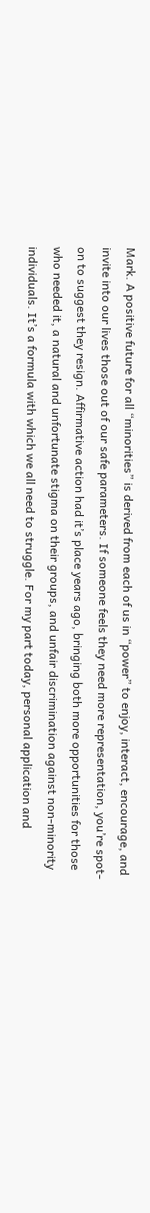Mark. A positive future for all “minorities” is derived from each of us in “power” to enjoy, interact, encourage, and invite into our lives those out of our safe parameters. If someone feels they need more representation, you’re spot-on to suggest they resign. Affirmative action had it’s place years ago, bringing both more opportunities for those who needed it, a natural and unfortunate stigma on their groups, and unfair discrimination against non-minority individuals. It’s a formula with which we all need to struggle. For my part today, personal application and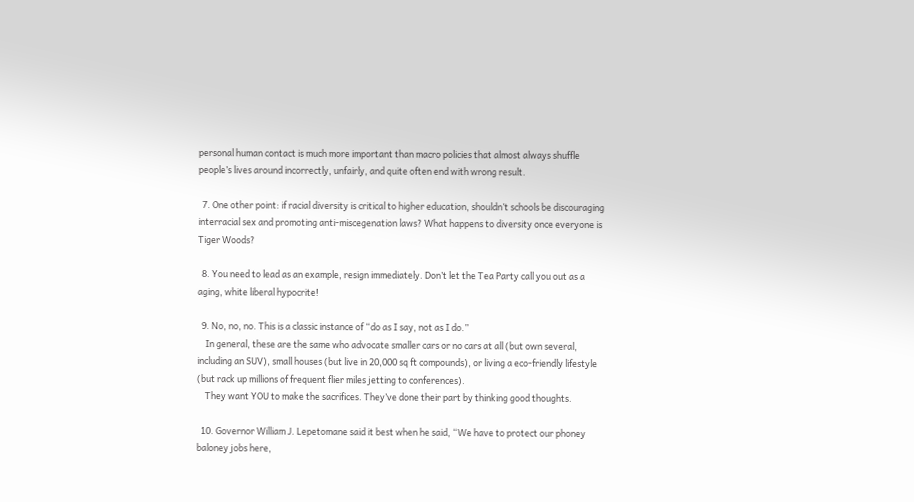personal human contact is much more important than macro policies that almost always shuffle people’s lives around incorrectly, unfairly, and quite often end with wrong result.

  7. One other point: if racial diversity is critical to higher education, shouldn’t schools be discouraging interracial sex and promoting anti-miscegenation laws? What happens to diversity once everyone is Tiger Woods?

  8. You need to lead as an example, resign immediately. Don’t let the Tea Party call you out as a aging, white liberal hypocrite!

  9. No, no, no. This is a classic instance of “do as I say, not as I do.”
    In general, these are the same who advocate smaller cars or no cars at all (but own several, including an SUV), small houses (but live in 20,000 sq ft compounds), or living a eco-friendly lifestyle (but rack up millions of frequent flier miles jetting to conferences).
    They want YOU to make the sacrifices. They’ve done their part by thinking good thoughts.

  10. Governor William J. Lepetomane said it best when he said, “We have to protect our phoney baloney jobs here,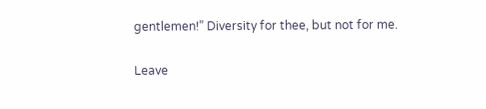gentlemen!” Diversity for thee, but not for me.

Leave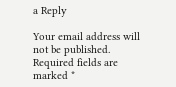a Reply

Your email address will not be published. Required fields are marked *